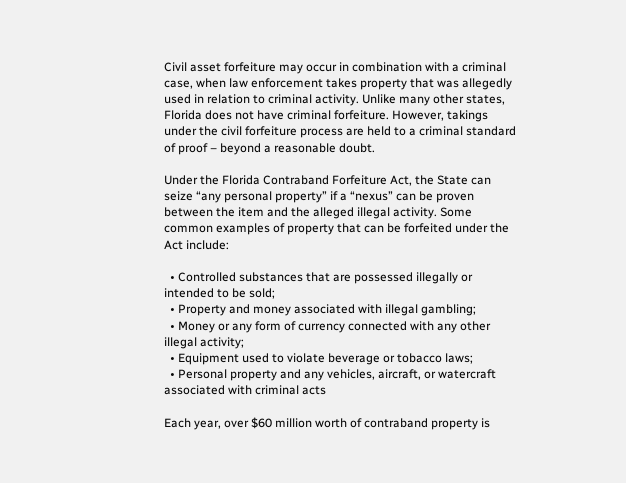Civil asset forfeiture may occur in combination with a criminal case, when law enforcement takes property that was allegedly used in relation to criminal activity. Unlike many other states, Florida does not have criminal forfeiture. However, takings under the civil forfeiture process are held to a criminal standard of proof – beyond a reasonable doubt.

Under the Florida Contraband Forfeiture Act, the State can seize “any personal property” if a “nexus” can be proven between the item and the alleged illegal activity. Some common examples of property that can be forfeited under the Act include:

  • Controlled substances that are possessed illegally or intended to be sold;
  • Property and money associated with illegal gambling;
  • Money or any form of currency connected with any other illegal activity;
  • Equipment used to violate beverage or tobacco laws;
  • Personal property and any vehicles, aircraft, or watercraft associated with criminal acts

Each year, over $60 million worth of contraband property is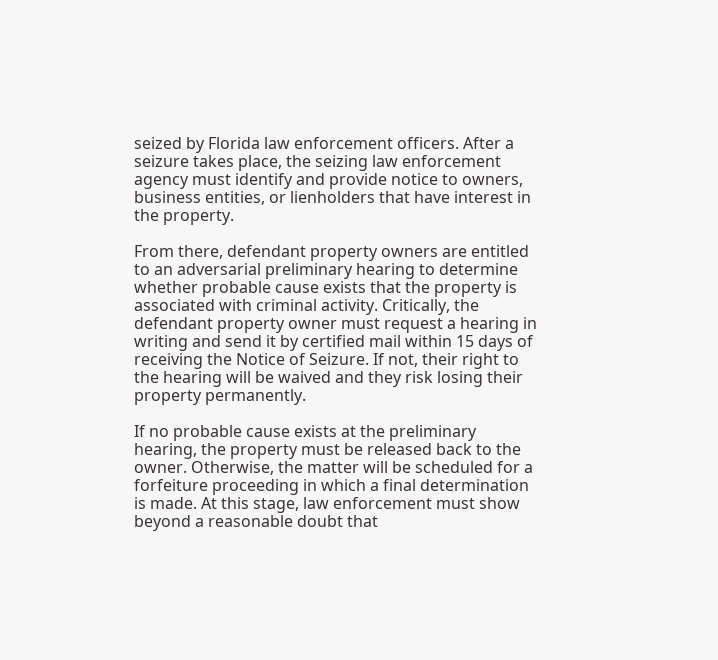seized by Florida law enforcement officers. After a seizure takes place, the seizing law enforcement agency must identify and provide notice to owners, business entities, or lienholders that have interest in the property.

From there, defendant property owners are entitled to an adversarial preliminary hearing to determine whether probable cause exists that the property is associated with criminal activity. Critically, the defendant property owner must request a hearing in writing and send it by certified mail within 15 days of receiving the Notice of Seizure. If not, their right to the hearing will be waived and they risk losing their property permanently.

If no probable cause exists at the preliminary hearing, the property must be released back to the owner. Otherwise, the matter will be scheduled for a forfeiture proceeding in which a final determination is made. At this stage, law enforcement must show beyond a reasonable doubt that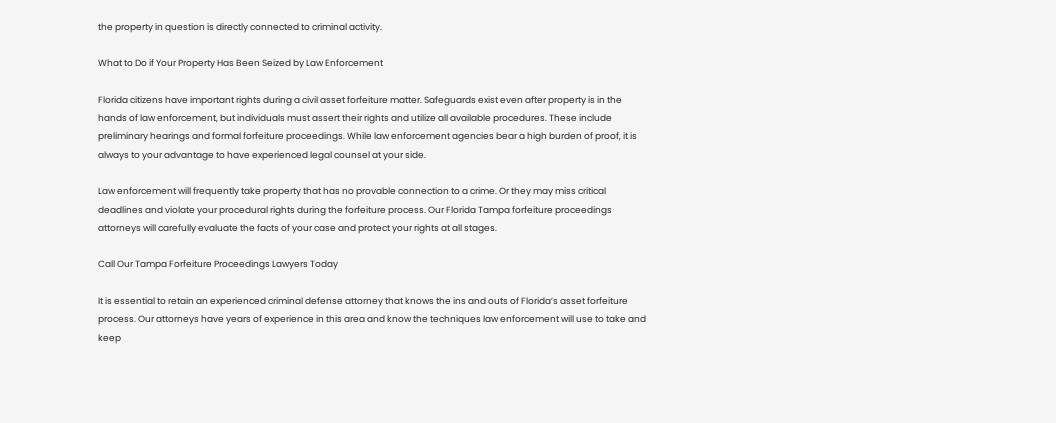the property in question is directly connected to criminal activity.

What to Do if Your Property Has Been Seized by Law Enforcement

Florida citizens have important rights during a civil asset forfeiture matter. Safeguards exist even after property is in the hands of law enforcement, but individuals must assert their rights and utilize all available procedures. These include preliminary hearings and formal forfeiture proceedings. While law enforcement agencies bear a high burden of proof, it is always to your advantage to have experienced legal counsel at your side.

Law enforcement will frequently take property that has no provable connection to a crime. Or they may miss critical deadlines and violate your procedural rights during the forfeiture process. Our Florida Tampa forfeiture proceedings attorneys will carefully evaluate the facts of your case and protect your rights at all stages.

Call Our Tampa Forfeiture Proceedings Lawyers Today

It is essential to retain an experienced criminal defense attorney that knows the ins and outs of Florida’s asset forfeiture process. Our attorneys have years of experience in this area and know the techniques law enforcement will use to take and keep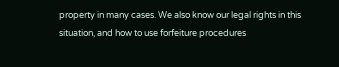property in many cases. We also know our legal rights in this situation, and how to use forfeiture procedures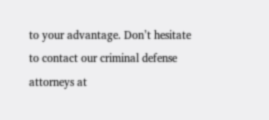to your advantage. Don’t hesitate to contact our criminal defense attorneys at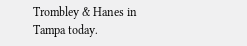Trombley & Hanes in Tampa today.